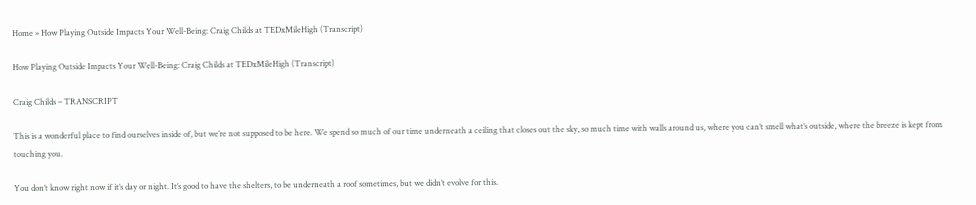Home » How Playing Outside Impacts Your Well-Being: Craig Childs at TEDxMileHigh (Transcript)

How Playing Outside Impacts Your Well-Being: Craig Childs at TEDxMileHigh (Transcript)

Craig Childs – TRANSCRIPT

This is a wonderful place to find ourselves inside of, but we’re not supposed to be here. We spend so much of our time underneath a ceiling that closes out the sky, so much time with walls around us, where you can’t smell what’s outside, where the breeze is kept from touching you.

You don’t know right now if it’s day or night. It’s good to have the shelters, to be underneath a roof sometimes, but we didn’t evolve for this.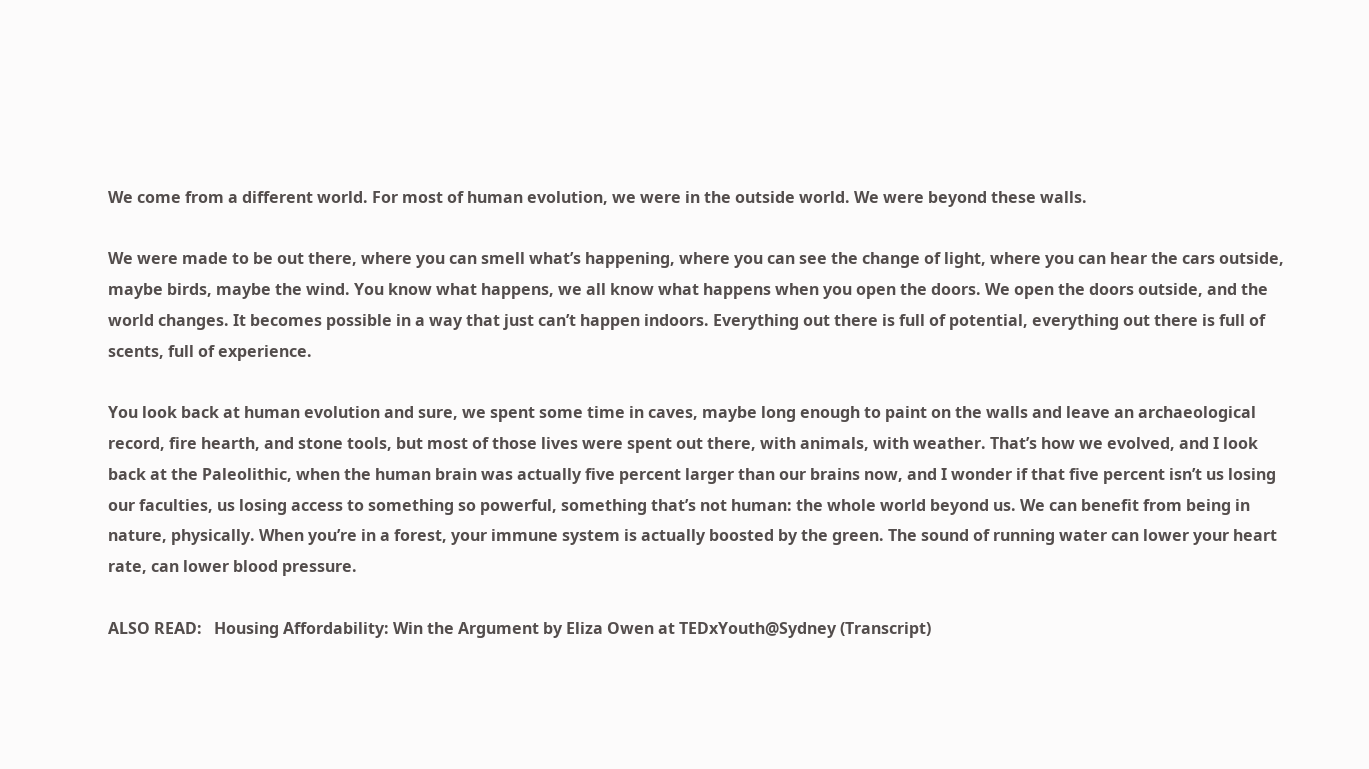We come from a different world. For most of human evolution, we were in the outside world. We were beyond these walls.

We were made to be out there, where you can smell what’s happening, where you can see the change of light, where you can hear the cars outside, maybe birds, maybe the wind. You know what happens, we all know what happens when you open the doors. We open the doors outside, and the world changes. It becomes possible in a way that just can’t happen indoors. Everything out there is full of potential, everything out there is full of scents, full of experience.

You look back at human evolution and sure, we spent some time in caves, maybe long enough to paint on the walls and leave an archaeological record, fire hearth, and stone tools, but most of those lives were spent out there, with animals, with weather. That’s how we evolved, and I look back at the Paleolithic, when the human brain was actually five percent larger than our brains now, and I wonder if that five percent isn’t us losing our faculties, us losing access to something so powerful, something that’s not human: the whole world beyond us. We can benefit from being in nature, physically. When you’re in a forest, your immune system is actually boosted by the green. The sound of running water can lower your heart rate, can lower blood pressure.

ALSO READ:   Housing Affordability: Win the Argument by Eliza Owen at TEDxYouth@Sydney (Transcript)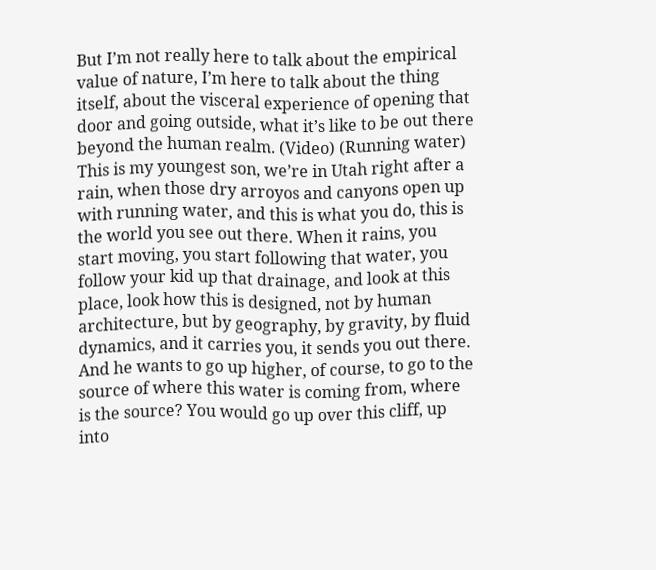But I’m not really here to talk about the empirical value of nature, I’m here to talk about the thing itself, about the visceral experience of opening that door and going outside, what it’s like to be out there beyond the human realm. (Video) (Running water) This is my youngest son, we’re in Utah right after a rain, when those dry arroyos and canyons open up with running water, and this is what you do, this is the world you see out there. When it rains, you start moving, you start following that water, you follow your kid up that drainage, and look at this place, look how this is designed, not by human architecture, but by geography, by gravity, by fluid dynamics, and it carries you, it sends you out there. And he wants to go up higher, of course, to go to the source of where this water is coming from, where is the source? You would go up over this cliff, up into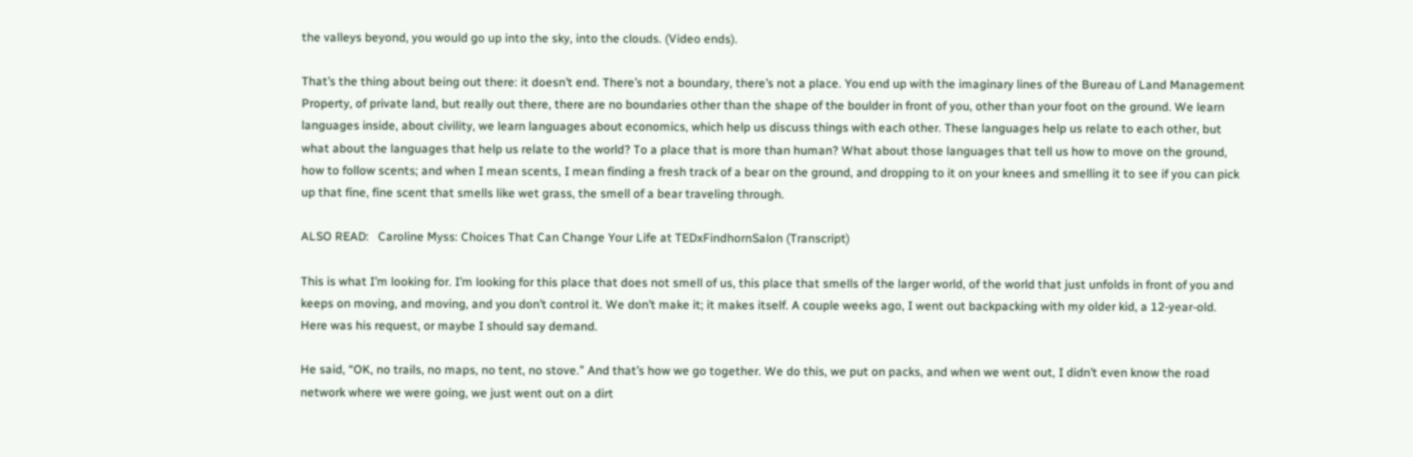the valleys beyond, you would go up into the sky, into the clouds. (Video ends).

That’s the thing about being out there: it doesn’t end. There’s not a boundary, there’s not a place. You end up with the imaginary lines of the Bureau of Land Management Property, of private land, but really out there, there are no boundaries other than the shape of the boulder in front of you, other than your foot on the ground. We learn languages inside, about civility, we learn languages about economics, which help us discuss things with each other. These languages help us relate to each other, but what about the languages that help us relate to the world? To a place that is more than human? What about those languages that tell us how to move on the ground, how to follow scents; and when I mean scents, I mean finding a fresh track of a bear on the ground, and dropping to it on your knees and smelling it to see if you can pick up that fine, fine scent that smells like wet grass, the smell of a bear traveling through.

ALSO READ:   Caroline Myss: Choices That Can Change Your Life at TEDxFindhornSalon (Transcript)

This is what I’m looking for. I’m looking for this place that does not smell of us, this place that smells of the larger world, of the world that just unfolds in front of you and keeps on moving, and moving, and you don’t control it. We don’t make it; it makes itself. A couple weeks ago, I went out backpacking with my older kid, a 12-year-old. Here was his request, or maybe I should say demand.

He said, “OK, no trails, no maps, no tent, no stove.” And that’s how we go together. We do this, we put on packs, and when we went out, I didn’t even know the road network where we were going, we just went out on a dirt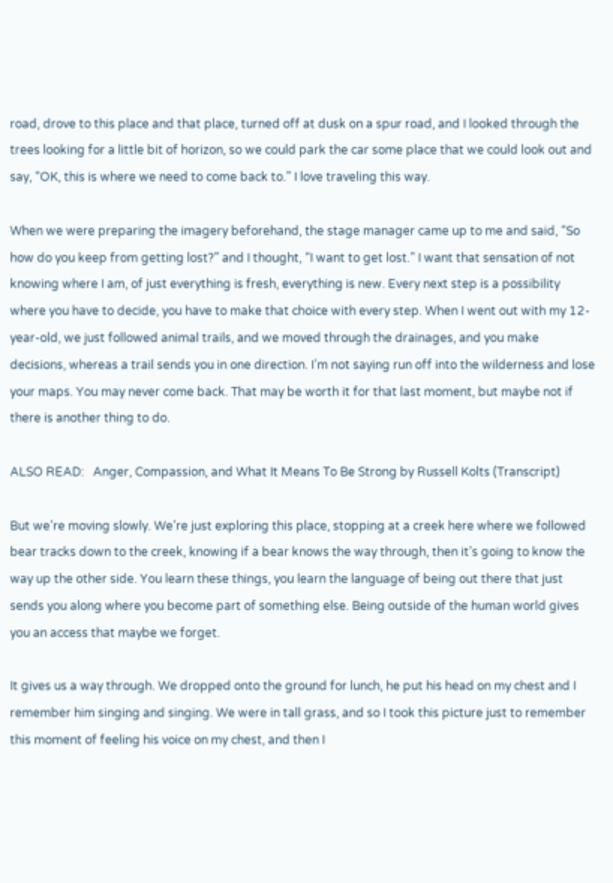road, drove to this place and that place, turned off at dusk on a spur road, and I looked through the trees looking for a little bit of horizon, so we could park the car some place that we could look out and say, “OK, this is where we need to come back to.” I love traveling this way.

When we were preparing the imagery beforehand, the stage manager came up to me and said, “So how do you keep from getting lost?” and I thought, “I want to get lost.” I want that sensation of not knowing where I am, of just everything is fresh, everything is new. Every next step is a possibility where you have to decide, you have to make that choice with every step. When I went out with my 12-year-old, we just followed animal trails, and we moved through the drainages, and you make decisions, whereas a trail sends you in one direction. I’m not saying run off into the wilderness and lose your maps. You may never come back. That may be worth it for that last moment, but maybe not if there is another thing to do.

ALSO READ:   Anger, Compassion, and What It Means To Be Strong by Russell Kolts (Transcript)

But we’re moving slowly. We’re just exploring this place, stopping at a creek here where we followed bear tracks down to the creek, knowing if a bear knows the way through, then it’s going to know the way up the other side. You learn these things, you learn the language of being out there that just sends you along where you become part of something else. Being outside of the human world gives you an access that maybe we forget.

It gives us a way through. We dropped onto the ground for lunch, he put his head on my chest and I remember him singing and singing. We were in tall grass, and so I took this picture just to remember this moment of feeling his voice on my chest, and then I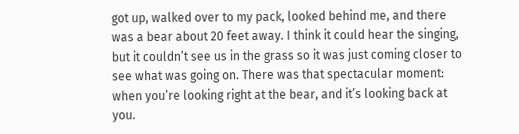got up, walked over to my pack, looked behind me, and there was a bear about 20 feet away. I think it could hear the singing, but it couldn’t see us in the grass so it was just coming closer to see what was going on. There was that spectacular moment: when you’re looking right at the bear, and it’s looking back at you.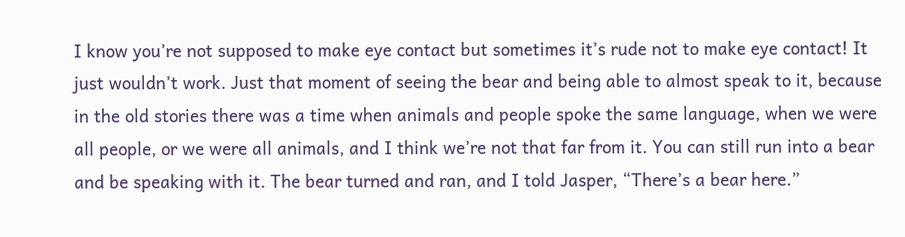I know you’re not supposed to make eye contact but sometimes it’s rude not to make eye contact! It just wouldn’t work. Just that moment of seeing the bear and being able to almost speak to it, because in the old stories there was a time when animals and people spoke the same language, when we were all people, or we were all animals, and I think we’re not that far from it. You can still run into a bear and be speaking with it. The bear turned and ran, and I told Jasper, “There’s a bear here.”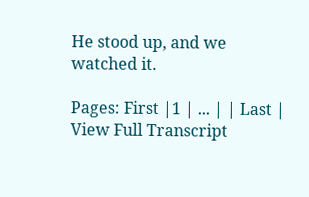He stood up, and we watched it.

Pages: First |1 | ... | | Last | View Full Transcript